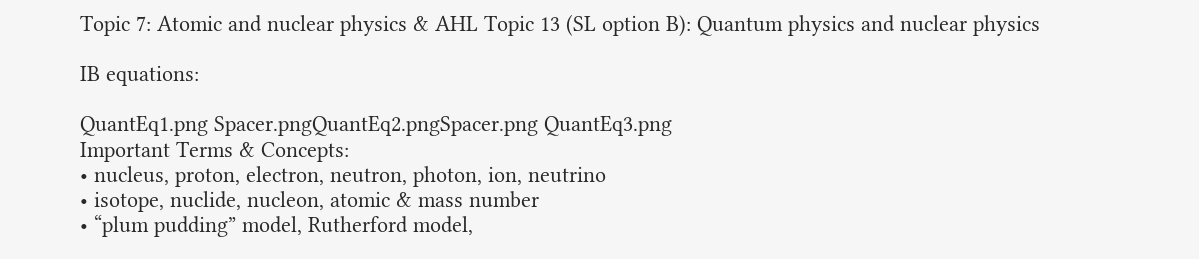Topic 7: Atomic and nuclear physics & AHL Topic 13 (SL option B): Quantum physics and nuclear physics

IB equations:

QuantEq1.png Spacer.pngQuantEq2.pngSpacer.png QuantEq3.png
Important Terms & Concepts:
• nucleus, proton, electron, neutron, photon, ion, neutrino
• isotope, nuclide, nucleon, atomic & mass number
• “plum pudding” model, Rutherford model,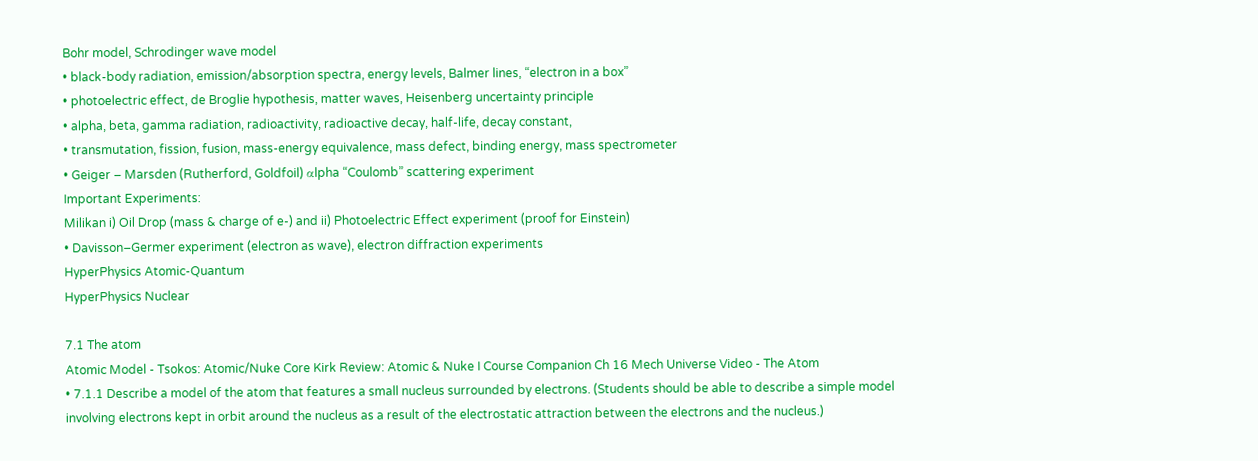Bohr model, Schrodinger wave model
• black-body radiation, emission/absorption spectra, energy levels, Balmer lines, “electron in a box”
• photoelectric effect, de Broglie hypothesis, matter waves, Heisenberg uncertainty principle
• alpha, beta, gamma radiation, radioactivity, radioactive decay, half-life, decay constant,
• transmutation, fission, fusion, mass-energy equivalence, mass defect, binding energy, mass spectrometer
• Geiger – Marsden (Rutherford, Goldfoil) αlpha “Coulomb” scattering experiment
Important Experiments:
Milikan i) Oil Drop (mass & charge of e-) and ii) Photoelectric Effect experiment (proof for Einstein)
• Davisson–Germer experiment (electron as wave), electron diffraction experiments
HyperPhysics Atomic-Quantum
HyperPhysics Nuclear

7.1 The atom
Atomic Model - Tsokos: Atomic/Nuke Core Kirk Review: Atomic & Nuke I Course Companion Ch 16 Mech Universe Video - The Atom
• 7.1.1 Describe a model of the atom that features a small nucleus surrounded by electrons. (Students should be able to describe a simple model involving electrons kept in orbit around the nucleus as a result of the electrostatic attraction between the electrons and the nucleus.)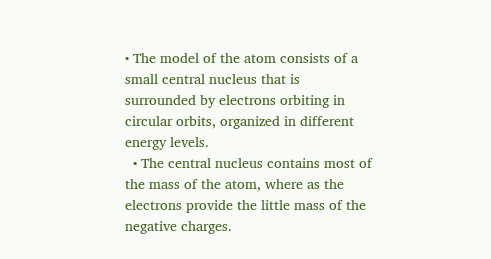• The model of the atom consists of a small central nucleus that is surrounded by electrons orbiting in circular orbits, organized in different energy levels.
  • The central nucleus contains most of the mass of the atom, where as the electrons provide the little mass of the negative charges.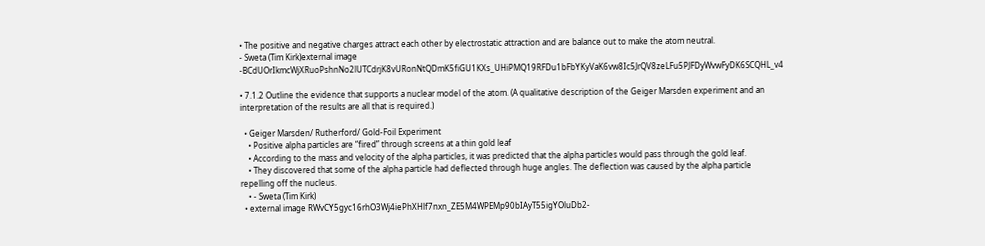• The positive and negative charges attract each other by electrostatic attraction and are balance out to make the atom neutral.
- Sweta (Tim Kirk)external image -BCdUOrIkmcWjXRuoPshnNo2lUTCdrjK8vURonNtQDmK5fiGU1KXs_UHiPMQ19RFDu1bFbYKyVaK6vw8Ic5JrQV8zeLFu5PJFDyWvwFyDK6SCQHL_v4

• 7.1.2 Outline the evidence that supports a nuclear model of the atom. (A qualitative description of the Geiger Marsden experiment and an interpretation of the results are all that is required.)

  • Geiger Marsden/ Rutherford/ Gold-Foil Experiment
    • Positive alpha particles are “fired” through screens at a thin gold leaf
    • According to the mass and velocity of the alpha particles, it was predicted that the alpha particles would pass through the gold leaf.
    • They discovered that some of the alpha particle had deflected through huge angles. The deflection was caused by the alpha particle repelling off the nucleus.
    • - Sweta (Tim Kirk)
  • external image RWvCY5gyc16rhO3Wj4iePhXHlf7nxn_ZE5M4WPEMp90bIAyT55igYOluDb2-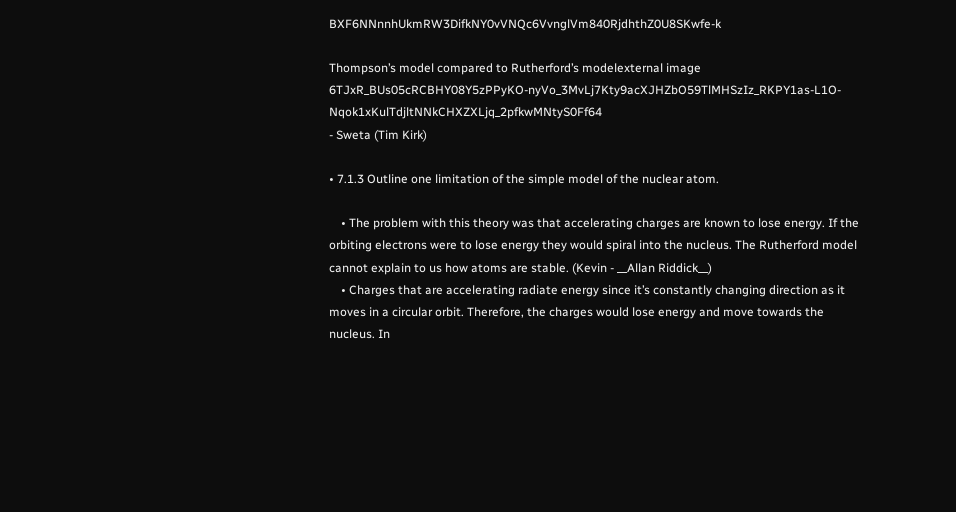BXF6NNnnhUkmRW3DifkNY0vVNQc6VvnglVm840RjdhthZ0U8SKwfe-k

Thompson’s model compared to Rutherford’s modelexternal image 6TJxR_BUs05cRCBHY08Y5zPPyKO-nyVo_3MvLj7Kty9acXJHZbO59TlMHSzIz_RKPY1as-L1O-Nqok1xKulTdjltNNkCHXZXLjq_2pfkwMNtyS0Ff64
- Sweta (Tim Kirk)

• 7.1.3 Outline one limitation of the simple model of the nuclear atom.

    • The problem with this theory was that accelerating charges are known to lose energy. If the orbiting electrons were to lose energy they would spiral into the nucleus. The Rutherford model cannot explain to us how atoms are stable. (Kevin - __Allan Riddick__)
    • Charges that are accelerating radiate energy since it’s constantly changing direction as it moves in a circular orbit. Therefore, the charges would lose energy and move towards the nucleus. In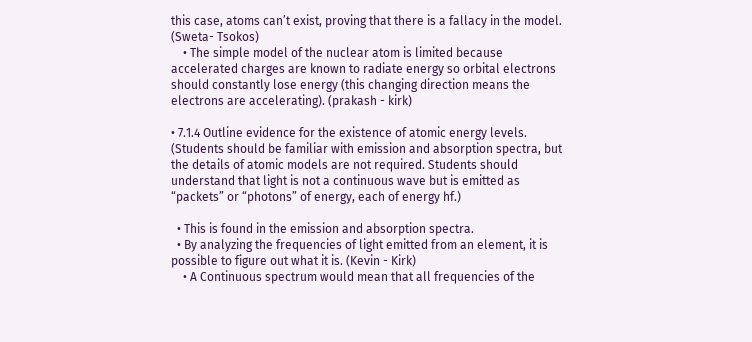this case, atoms can’t exist, proving that there is a fallacy in the model. (Sweta- Tsokos)
    • The simple model of the nuclear atom is limited because accelerated charges are known to radiate energy so orbital electrons should constantly lose energy (this changing direction means the electrons are accelerating). (prakash - kirk)

• 7.1.4 Outline evidence for the existence of atomic energy levels. (Students should be familiar with emission and absorption spectra, but the details of atomic models are not required. Students should understand that light is not a continuous wave but is emitted as “packets” or “photons” of energy, each of energy hf.)

  • This is found in the emission and absorption spectra.
  • By analyzing the frequencies of light emitted from an element, it is possible to figure out what it is. (Kevin - Kirk)
    • A Continuous spectrum would mean that all frequencies of the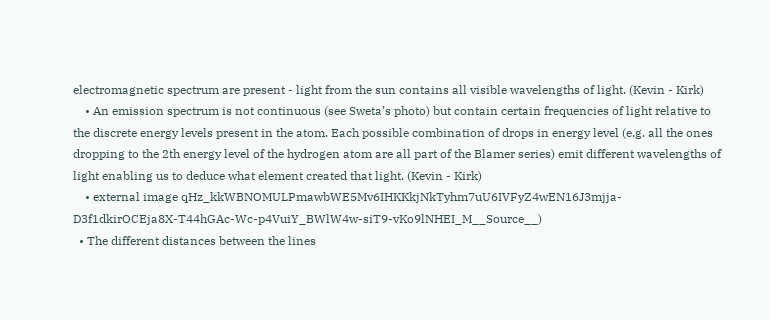electromagnetic spectrum are present - light from the sun contains all visible wavelengths of light. (Kevin - Kirk)
    • An emission spectrum is not continuous (see Sweta’s photo) but contain certain frequencies of light relative to the discrete energy levels present in the atom. Each possible combination of drops in energy level (e.g. all the ones dropping to the 2th energy level of the hydrogen atom are all part of the Blamer series) emit different wavelengths of light enabling us to deduce what element created that light. (Kevin - Kirk)
    • external image qHz_kkWBNOMULPmawbWE5Mv6IHKKkjNkTyhm7uU6IVFyZ4wEN16J3mjja-D3f1dkirOCEja8X-T44hGAc-Wc-p4VuiY_BWlW4w-siT9-vKo9lNHEI_M__Source__)
  • The different distances between the lines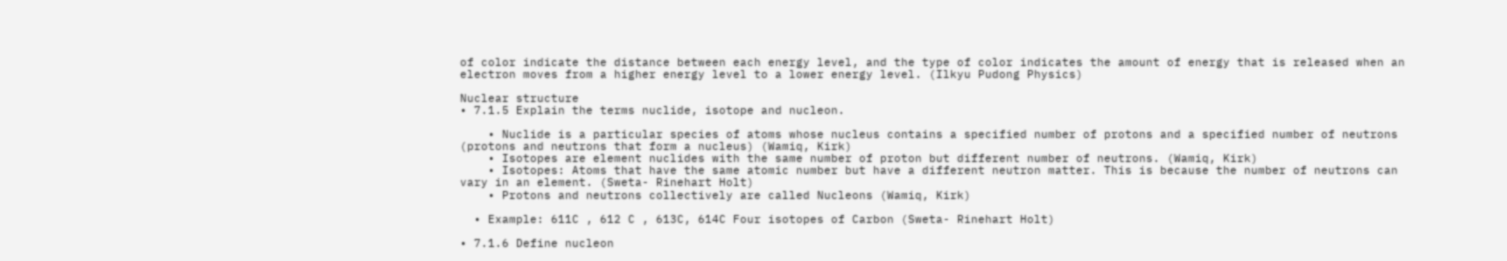of color indicate the distance between each energy level, and the type of color indicates the amount of energy that is released when an electron moves from a higher energy level to a lower energy level. (Ilkyu Pudong Physics)

Nuclear structure
• 7.1.5 Explain the terms nuclide, isotope and nucleon.

    • Nuclide is a particular species of atoms whose nucleus contains a specified number of protons and a specified number of neutrons (protons and neutrons that form a nucleus) (Wamiq, Kirk)
    • Isotopes are element nuclides with the same number of proton but different number of neutrons. (Wamiq, Kirk)
    • Isotopes: Atoms that have the same atomic number but have a different neutron matter. This is because the number of neutrons can vary in an element. (Sweta- Rinehart Holt)
    • Protons and neutrons collectively are called Nucleons (Wamiq, Kirk)

  • Example: 611C , 612 C , 613C, 614C Four isotopes of Carbon (Sweta- Rinehart Holt)

• 7.1.6 Define nucleon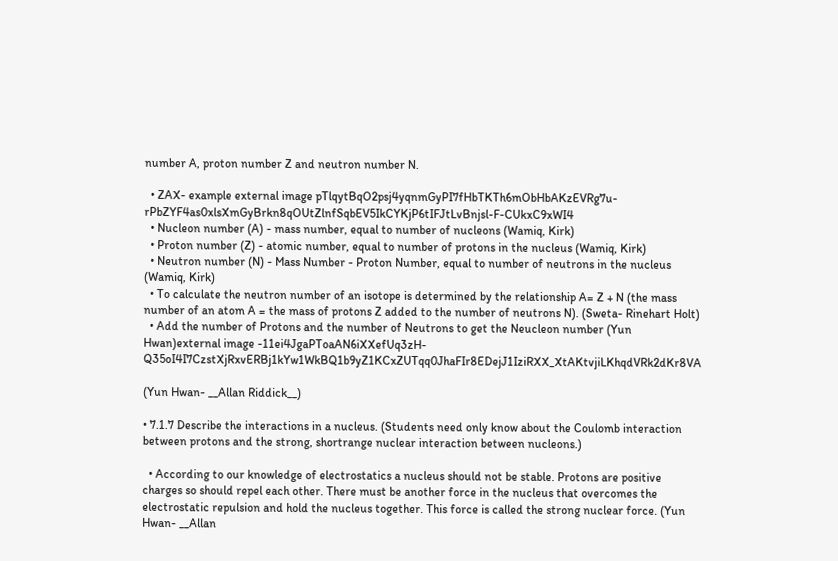number A, proton number Z and neutron number N.

  • ZAX- example external image pTlqytBqO2psj4yqnmGyPI7fHbTKTh6mObHbAKzEVRg7u-rPbZYF4as0xlsXmGyBrkn8qOUtZlnfSqbEV5IkCYKjP6tIFJtLvBnjsl-F-CUkxC9xWI4
  • Nucleon number (A) - mass number, equal to number of nucleons (Wamiq, Kirk)
  • Proton number (Z) - atomic number, equal to number of protons in the nucleus (Wamiq, Kirk)
  • Neutron number (N) - Mass Number - Proton Number, equal to number of neutrons in the nucleus (Wamiq, Kirk)
  • To calculate the neutron number of an isotope is determined by the relationship A= Z + N (the mass number of an atom A = the mass of protons Z added to the number of neutrons N). (Sweta- Rinehart Holt)
  • Add the number of Protons and the number of Neutrons to get the Neucleon number (Yun Hwan)external image -11ei4JgaPToaAN6iXXefUq3zH-Q35oI4I7CzstXjRxvERBj1kYw1WkBQ1b9yZ1KCxZUTqq0JhaFIr8EDejJ1IziRXX_XtAKtvjiLKhqdVRk2dKr8VA

(Yun Hwan- __Allan Riddick__)

• 7.1.7 Describe the interactions in a nucleus. (Students need only know about the Coulomb interaction between protons and the strong, shortrange nuclear interaction between nucleons.)

  • According to our knowledge of electrostatics a nucleus should not be stable. Protons are positive charges so should repel each other. There must be another force in the nucleus that overcomes the electrostatic repulsion and hold the nucleus together. This force is called the strong nuclear force. (Yun Hwan- __Allan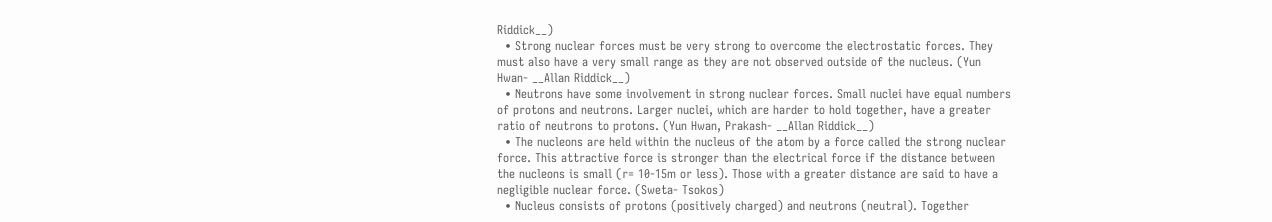Riddick__)
  • Strong nuclear forces must be very strong to overcome the electrostatic forces. They must also have a very small range as they are not observed outside of the nucleus. (Yun Hwan- __Allan Riddick__)
  • Neutrons have some involvement in strong nuclear forces. Small nuclei have equal numbers of protons and neutrons. Larger nuclei, which are harder to hold together, have a greater ratio of neutrons to protons. (Yun Hwan, Prakash- __Allan Riddick__)
  • The nucleons are held within the nucleus of the atom by a force called the strong nuclear force. This attractive force is stronger than the electrical force if the distance between the nucleons is small (r= 10-15m or less). Those with a greater distance are said to have a negligible nuclear force. (Sweta- Tsokos)
  • Nucleus consists of protons (positively charged) and neutrons (neutral). Together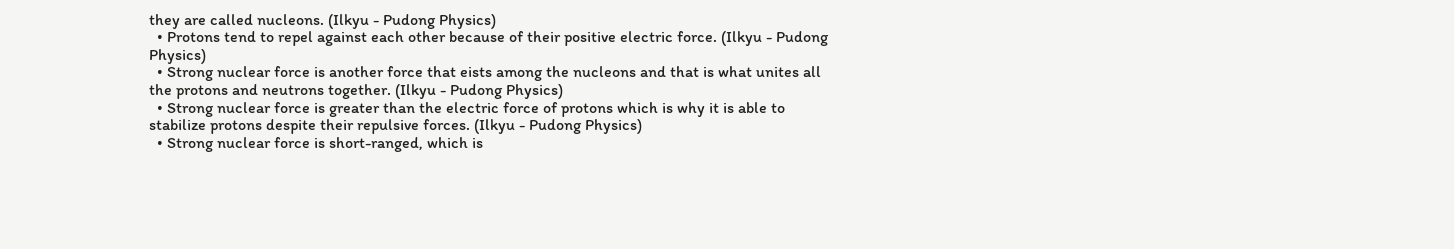they are called nucleons. (Ilkyu - Pudong Physics)
  • Protons tend to repel against each other because of their positive electric force. (Ilkyu - Pudong Physics)
  • Strong nuclear force is another force that eists among the nucleons and that is what unites all the protons and neutrons together. (Ilkyu - Pudong Physics)
  • Strong nuclear force is greater than the electric force of protons which is why it is able to stabilize protons despite their repulsive forces. (Ilkyu - Pudong Physics)
  • Strong nuclear force is short-ranged, which is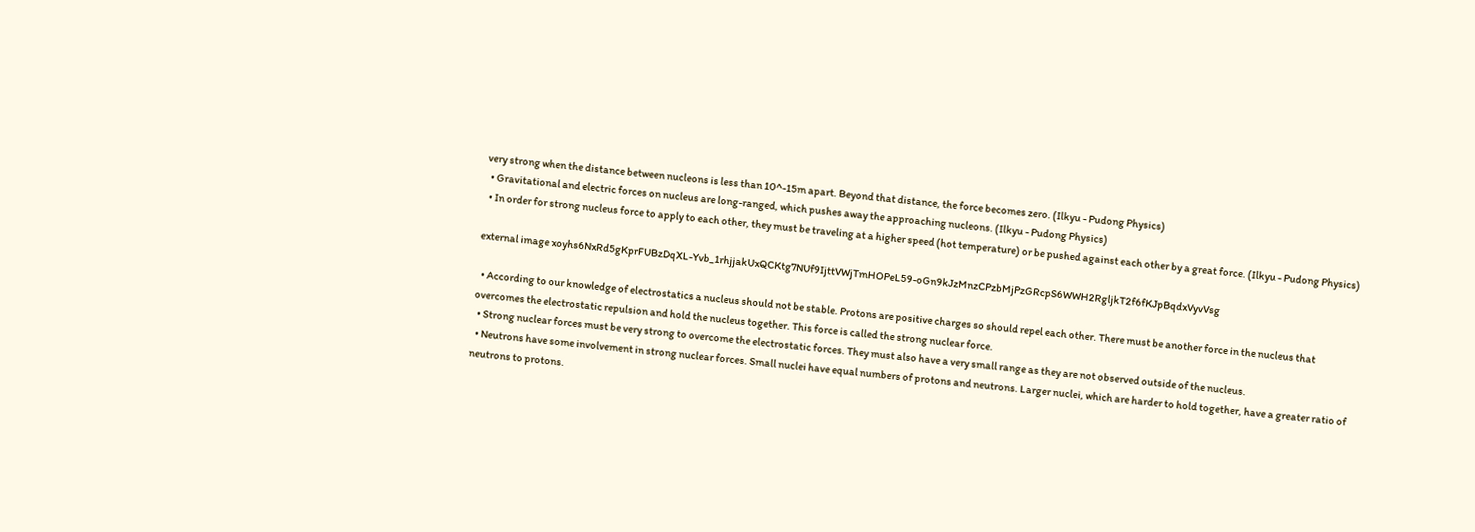very strong when the distance between nucleons is less than 10^-15m apart. Beyond that distance, the force becomes zero. (Ilkyu - Pudong Physics)
  • Gravitational and electric forces on nucleus are long-ranged, which pushes away the approaching nucleons. (Ilkyu - Pudong Physics)
  • In order for strong nucleus force to apply to each other, they must be traveling at a higher speed (hot temperature) or be pushed against each other by a great force. (Ilkyu - Pudong Physics)

external image xoyhs6NxRd5gKprFUBzDqXL-Yvb_1rhjjakUxQCKtg7NUf9IjttVWjTmHOPeL59-oGn9kJzMnzCPzbMjPzGRcpS6WWH2RgljkT2f6fKJpBqdxVyvVsg

  • According to our knowledge of electrostatics a nucleus should not be stable. Protons are positive charges so should repel each other. There must be another force in the nucleus that overcomes the electrostatic repulsion and hold the nucleus together. This force is called the strong nuclear force.
  • Strong nuclear forces must be very strong to overcome the electrostatic forces. They must also have a very small range as they are not observed outside of the nucleus.
  • Neutrons have some involvement in strong nuclear forces. Small nuclei have equal numbers of protons and neutrons. Larger nuclei, which are harder to hold together, have a greater ratio of neutrons to protons.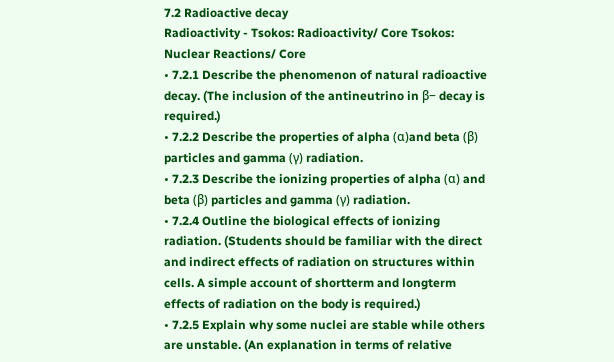7.2 Radioactive decay
Radioactivity - Tsokos: Radioactivity/ Core Tsokos: Nuclear Reactions/ Core
• 7.2.1 Describe the phenomenon of natural radioactive decay. (The inclusion of the antineutrino in β− decay is required.)
• 7.2.2 Describe the properties of alpha (α)and beta (β) particles and gamma (γ) radiation.
• 7.2.3 Describe the ionizing properties of alpha (α) and beta (β) particles and gamma (γ) radiation.
• 7.2.4 Outline the biological effects of ionizing radiation. (Students should be familiar with the direct and indirect effects of radiation on structures within cells. A simple account of shortterm and longterm effects of radiation on the body is required.)
• 7.2.5 Explain why some nuclei are stable while others are unstable. (An explanation in terms of relative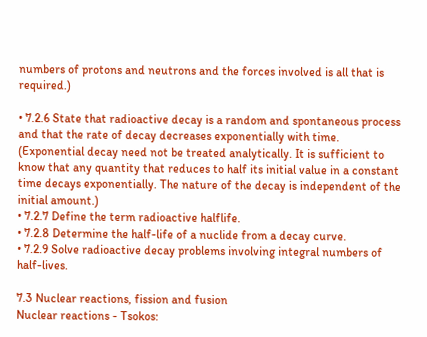numbers of protons and neutrons and the forces involved is all that is required.)

• 7.2.6 State that radioactive decay is a random and spontaneous process and that the rate of decay decreases exponentially with time. (Exponential decay need not be treated analytically. It is sufficient to know that any quantity that reduces to half its initial value in a constant time decays exponentially. The nature of the decay is independent of the initial amount.)
• 7.2.7 Define the term radioactive halflife.
• 7.2.8 Determine the half-life of a nuclide from a decay curve.
• 7.2.9 Solve radioactive decay problems involving integral numbers of half-lives.

7.3 Nuclear reactions, fission and fusion
Nuclear reactions - Tsokos: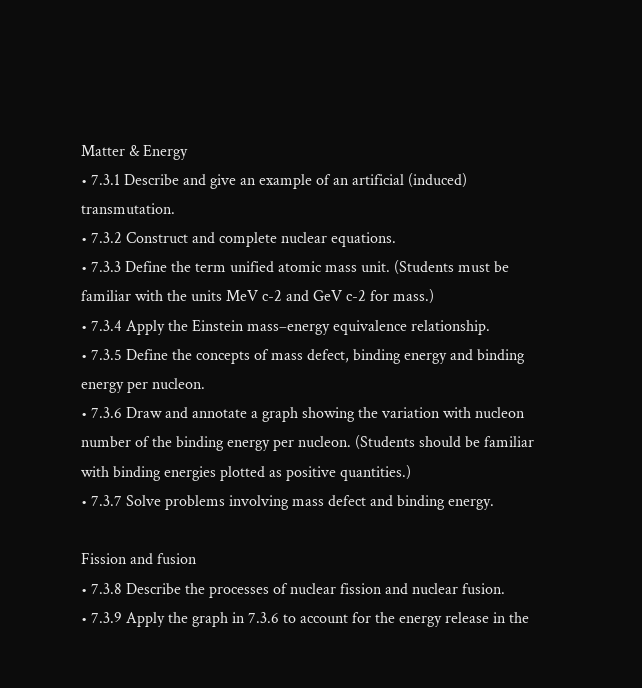Matter & Energy
• 7.3.1 Describe and give an example of an artificial (induced) transmutation.
• 7.3.2 Construct and complete nuclear equations.
• 7.3.3 Define the term unified atomic mass unit. (Students must be familiar with the units MeV c-2 and GeV c-2 for mass.)
• 7.3.4 Apply the Einstein mass–energy equivalence relationship.
• 7.3.5 Define the concepts of mass defect, binding energy and binding energy per nucleon.
• 7.3.6 Draw and annotate a graph showing the variation with nucleon number of the binding energy per nucleon. (Students should be familiar with binding energies plotted as positive quantities.)
• 7.3.7 Solve problems involving mass defect and binding energy.

Fission and fusion
• 7.3.8 Describe the processes of nuclear fission and nuclear fusion.
• 7.3.9 Apply the graph in 7.3.6 to account for the energy release in the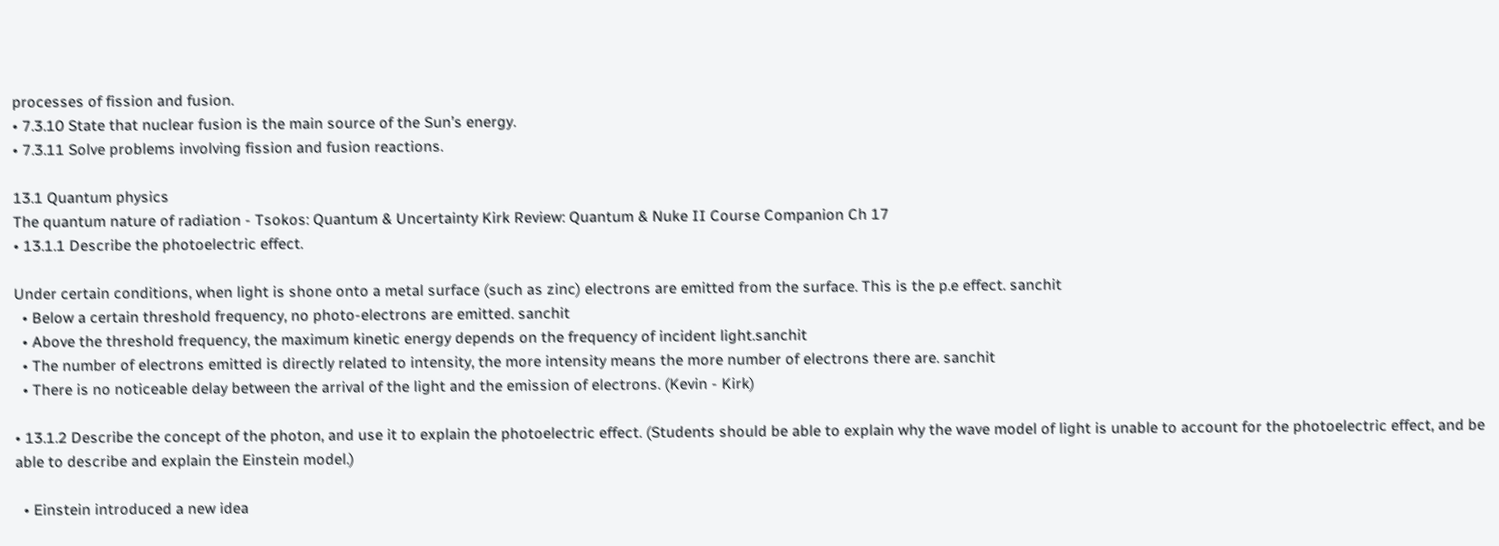processes of fission and fusion.
• 7.3.10 State that nuclear fusion is the main source of the Sun’s energy.
• 7.3.11 Solve problems involving fission and fusion reactions.

13.1 Quantum physics
The quantum nature of radiation - Tsokos: Quantum & Uncertainty Kirk Review: Quantum & Nuke II Course Companion Ch 17
• 13.1.1 Describe the photoelectric effect.

Under certain conditions, when light is shone onto a metal surface (such as zinc) electrons are emitted from the surface. This is the p.e effect. sanchit
  • Below a certain threshold frequency, no photo-electrons are emitted. sanchit
  • Above the threshold frequency, the maximum kinetic energy depends on the frequency of incident light.sanchit
  • The number of electrons emitted is directly related to intensity, the more intensity means the more number of electrons there are. sanchit
  • There is no noticeable delay between the arrival of the light and the emission of electrons. (Kevin - Kirk)

• 13.1.2 Describe the concept of the photon, and use it to explain the photoelectric effect. (Students should be able to explain why the wave model of light is unable to account for the photoelectric effect, and be able to describe and explain the Einstein model.)

  • Einstein introduced a new idea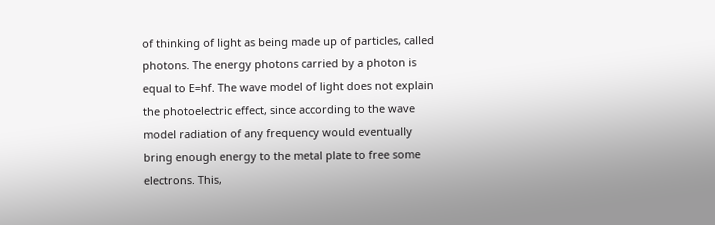of thinking of light as being made up of particles, called photons. The energy photons carried by a photon is equal to E=hf. The wave model of light does not explain the photoelectric effect, since according to the wave model radiation of any frequency would eventually bring enough energy to the metal plate to free some electrons. This,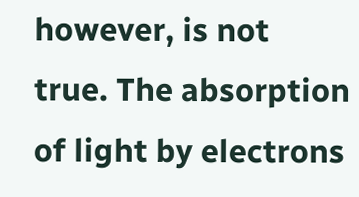however, is not true. The absorption of light by electrons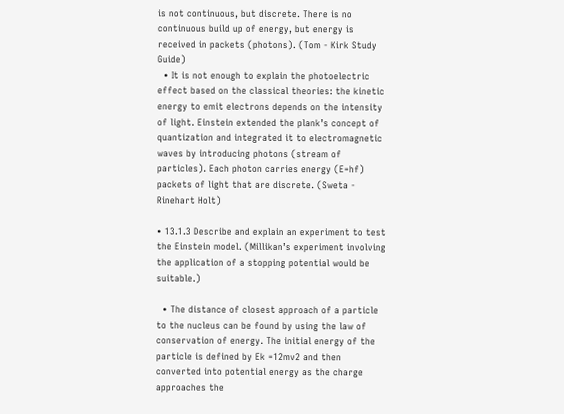is not continuous, but discrete. There is no continuous build up of energy, but energy is received in packets (photons). (Tom - Kirk Study Guide)
  • It is not enough to explain the photoelectric effect based on the classical theories: the kinetic energy to emit electrons depends on the intensity of light. Einstein extended the plank’s concept of quantization and integrated it to electromagnetic waves by introducing photons (stream of particles). Each photon carries energy (E=hf) packets of light that are discrete. (Sweta - Rinehart Holt)

• 13.1.3 Describe and explain an experiment to test the Einstein model. (Millikan’s experiment involving the application of a stopping potential would be suitable.)

  • The distance of closest approach of a particle to the nucleus can be found by using the law of conservation of energy. The initial energy of the particle is defined by Ek =12mv2 and then converted into potential energy as the charge approaches the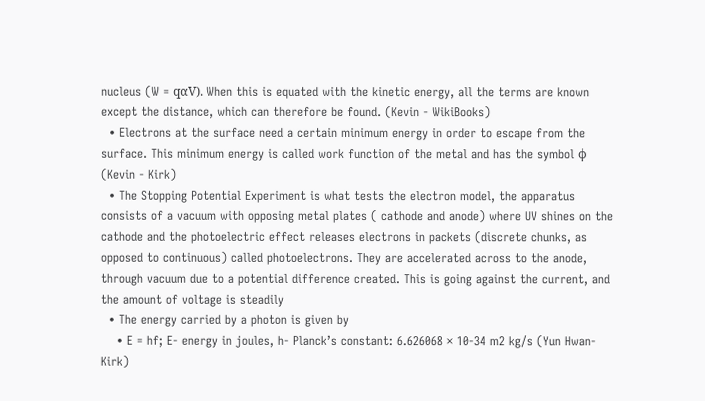nucleus (W = qαV). When this is equated with the kinetic energy, all the terms are known except the distance, which can therefore be found. (Kevin - WikiBooks)
  • Electrons at the surface need a certain minimum energy in order to escape from the surface. This minimum energy is called work function of the metal and has the symbol ϕ (Kevin - Kirk)
  • The Stopping Potential Experiment is what tests the electron model, the apparatus consists of a vacuum with opposing metal plates ( cathode and anode) where UV shines on the cathode and the photoelectric effect releases electrons in packets (discrete chunks, as opposed to continuous) called photoelectrons. They are accelerated across to the anode, through vacuum due to a potential difference created. This is going against the current, and the amount of voltage is steadily
  • The energy carried by a photon is given by
    • E = hf; E- energy in joules, h- Planck’s constant: 6.626068 × 10-34 m2 kg/s (Yun Hwan- Kirk)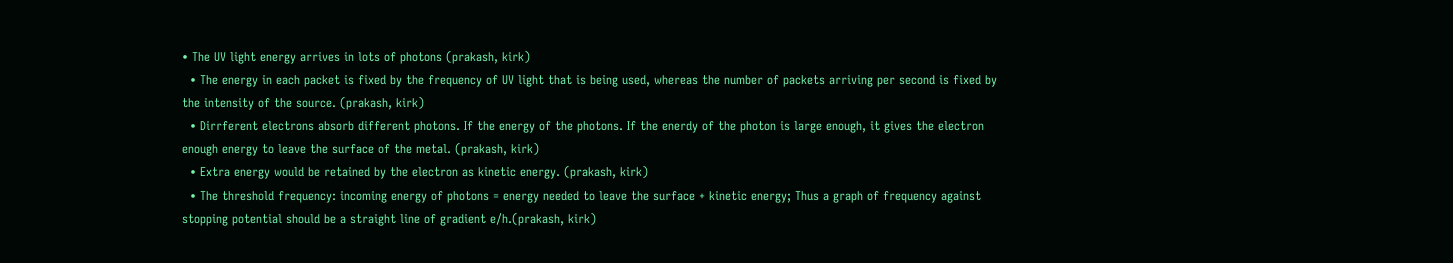• The UV light energy arrives in lots of photons (prakash, kirk)
  • The energy in each packet is fixed by the frequency of UV light that is being used, whereas the number of packets arriving per second is fixed by the intensity of the source. (prakash, kirk)
  • Dirrferent electrons absorb different photons. If the energy of the photons. If the enerdy of the photon is large enough, it gives the electron enough energy to leave the surface of the metal. (prakash, kirk)
  • Extra energy would be retained by the electron as kinetic energy. (prakash, kirk)
  • The threshold frequency: incoming energy of photons = energy needed to leave the surface + kinetic energy; Thus a graph of frequency against stopping potential should be a straight line of gradient e/h.(prakash, kirk)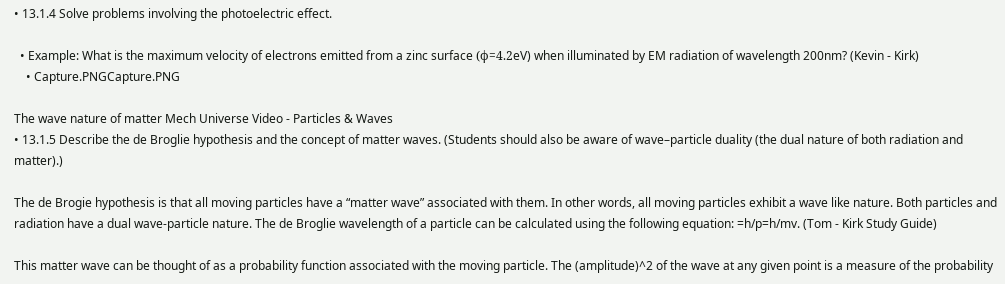• 13.1.4 Solve problems involving the photoelectric effect.

  • Example: What is the maximum velocity of electrons emitted from a zinc surface (ϕ=4.2eV) when illuminated by EM radiation of wavelength 200nm? (Kevin - Kirk)
    • Capture.PNGCapture.PNG

The wave nature of matter Mech Universe Video - Particles & Waves
• 13.1.5 Describe the de Broglie hypothesis and the concept of matter waves. (Students should also be aware of wave–particle duality (the dual nature of both radiation and matter).)

The de Brogie hypothesis is that all moving particles have a “matter wave” associated with them. In other words, all moving particles exhibit a wave like nature. Both particles and radiation have a dual wave-particle nature. The de Broglie wavelength of a particle can be calculated using the following equation: =h/p=h/mv. (Tom - Kirk Study Guide)

This matter wave can be thought of as a probability function associated with the moving particle. The (amplitude)^2 of the wave at any given point is a measure of the probability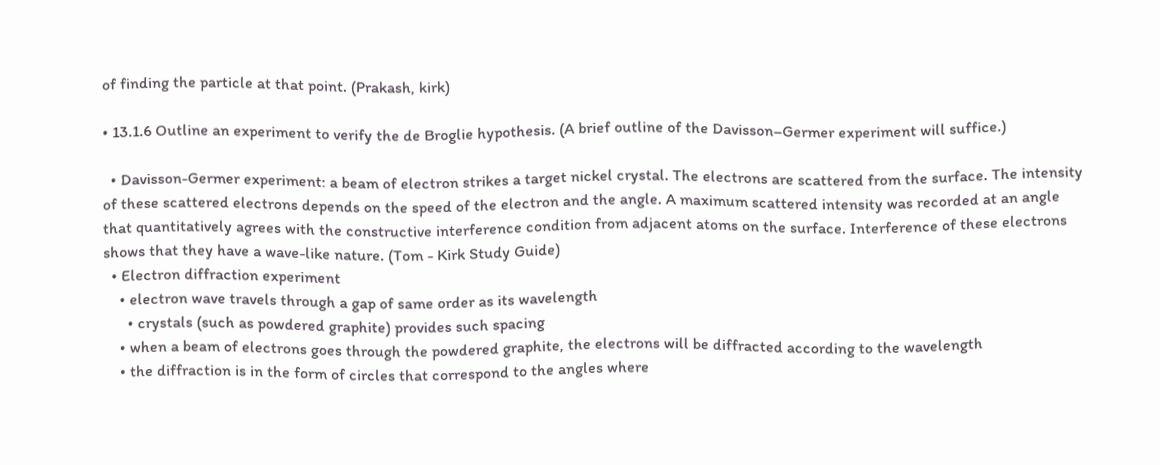of finding the particle at that point. (Prakash, kirk)

• 13.1.6 Outline an experiment to verify the de Broglie hypothesis. (A brief outline of the Davisson–Germer experiment will suffice.)

  • Davisson-Germer experiment: a beam of electron strikes a target nickel crystal. The electrons are scattered from the surface. The intensity of these scattered electrons depends on the speed of the electron and the angle. A maximum scattered intensity was recorded at an angle that quantitatively agrees with the constructive interference condition from adjacent atoms on the surface. Interference of these electrons shows that they have a wave-like nature. (Tom - Kirk Study Guide)
  • Electron diffraction experiment
    • electron wave travels through a gap of same order as its wavelength
      • crystals (such as powdered graphite) provides such spacing
    • when a beam of electrons goes through the powdered graphite, the electrons will be diffracted according to the wavelength
    • the diffraction is in the form of circles that correspond to the angles where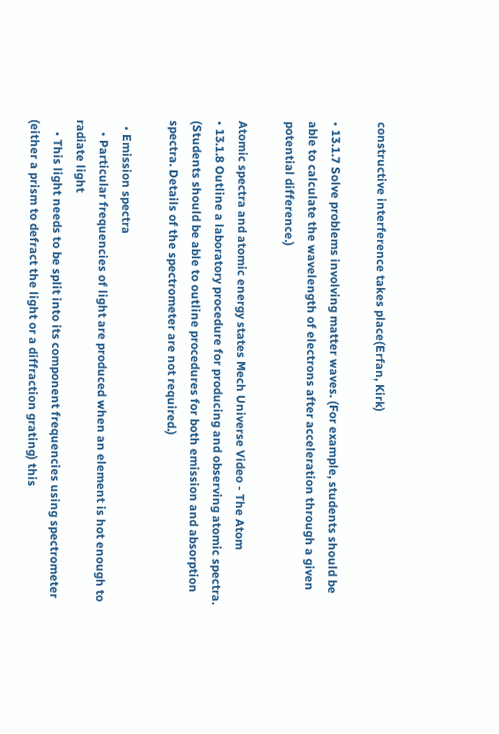constructive interference takes place(Erfan, Kirk)

• 13.1.7 Solve problems involving matter waves. (For example, students should be able to calculate the wavelength of electrons after acceleration through a given potential difference.)

Atomic spectra and atomic energy states Mech Universe Video - The Atom
• 13.1.8 Outline a laboratory procedure for producing and observing atomic spectra. (Students should be able to outline procedures for both emission and absorption spectra. Details of the spectrometer are not required.)

  • Emission spectra
    • Particular frequencies of light are produced when an element is hot enough to radiate light
    • This light needs to be split into its component frequencies using spectrometer (either a prism to defract the light or a diffraction grating) this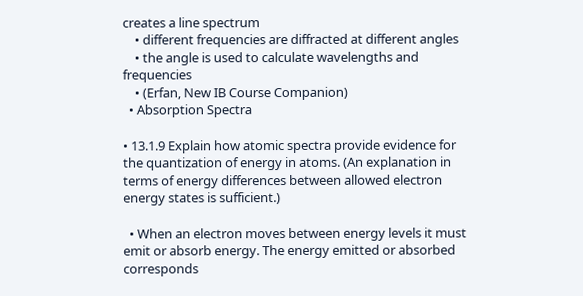creates a line spectrum
    • different frequencies are diffracted at different angles
    • the angle is used to calculate wavelengths and frequencies
    • (Erfan, New IB Course Companion)
  • Absorption Spectra

• 13.1.9 Explain how atomic spectra provide evidence for the quantization of energy in atoms. (An explanation in terms of energy differences between allowed electron energy states is sufficient.)

  • When an electron moves between energy levels it must emit or absorb energy. The energy emitted or absorbed corresponds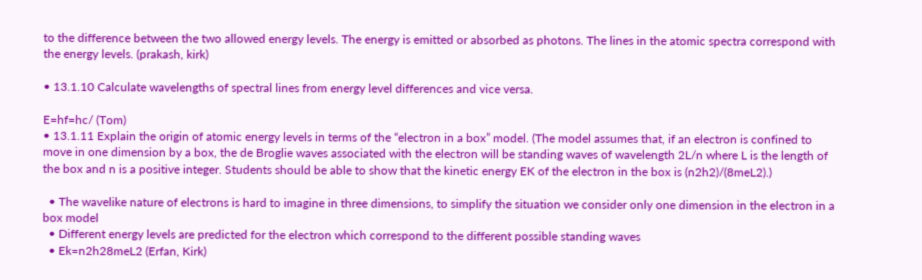to the difference between the two allowed energy levels. The energy is emitted or absorbed as photons. The lines in the atomic spectra correspond with the energy levels. (prakash, kirk)

• 13.1.10 Calculate wavelengths of spectral lines from energy level differences and vice versa.

E=hf=hc/ (Tom)
• 13.1.11 Explain the origin of atomic energy levels in terms of the “electron in a box” model. (The model assumes that, if an electron is confined to move in one dimension by a box, the de Broglie waves associated with the electron will be standing waves of wavelength 2L/n where L is the length of the box and n is a positive integer. Students should be able to show that the kinetic energy EK of the electron in the box is (n2h2)/(8meL2).)

  • The wavelike nature of electrons is hard to imagine in three dimensions, to simplify the situation we consider only one dimension in the electron in a box model
  • Different energy levels are predicted for the electron which correspond to the different possible standing waves
  • Ek=n2h28meL2 (Erfan, Kirk)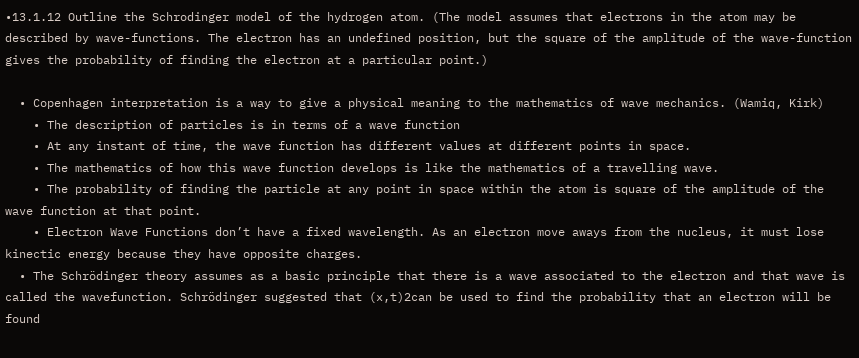•13.1.12 Outline the Schrodinger model of the hydrogen atom. (The model assumes that electrons in the atom may be described by wave-functions. The electron has an undefined position, but the square of the amplitude of the wave-function gives the probability of finding the electron at a particular point.)

  • Copenhagen interpretation is a way to give a physical meaning to the mathematics of wave mechanics. (Wamiq, Kirk)
    • The description of particles is in terms of a wave function
    • At any instant of time, the wave function has different values at different points in space.
    • The mathematics of how this wave function develops is like the mathematics of a travelling wave.
    • The probability of finding the particle at any point in space within the atom is square of the amplitude of the wave function at that point.
    • Electron Wave Functions don’t have a fixed wavelength. As an electron move aways from the nucleus, it must lose kinectic energy because they have opposite charges.
  • The Schrödinger theory assumes as a basic principle that there is a wave associated to the electron and that wave is called the wavefunction. Schrödinger suggested that (x,t)2can be used to find the probability that an electron will be found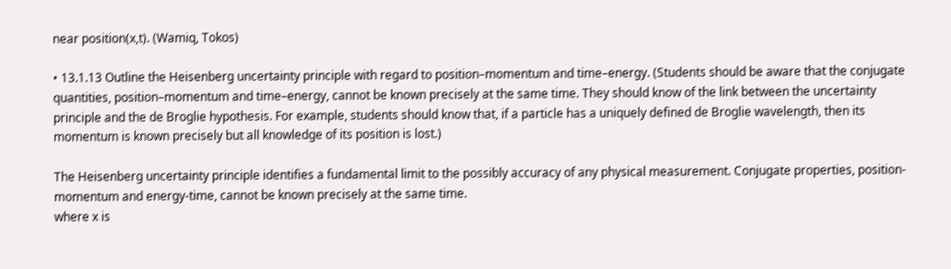near position(x,t). (Wamiq, Tokos)

• 13.1.13 Outline the Heisenberg uncertainty principle with regard to position–momentum and time–energy. (Students should be aware that the conjugate quantities, position–momentum and time–energy, cannot be known precisely at the same time. They should know of the link between the uncertainty principle and the de Broglie hypothesis. For example, students should know that, if a particle has a uniquely defined de Broglie wavelength, then its momentum is known precisely but all knowledge of its position is lost.)

The Heisenberg uncertainty principle identifies a fundamental limit to the possibly accuracy of any physical measurement. Conjugate properties, position-momentum and energy-time, cannot be known precisely at the same time.
where x is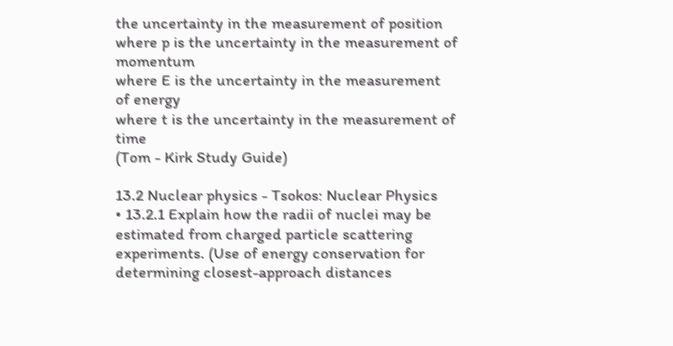the uncertainty in the measurement of position
where p is the uncertainty in the measurement of momentum
where E is the uncertainty in the measurement of energy
where t is the uncertainty in the measurement of time
(Tom - Kirk Study Guide)

13.2 Nuclear physics - Tsokos: Nuclear Physics
• 13.2.1 Explain how the radii of nuclei may be estimated from charged particle scattering experiments. (Use of energy conservation for determining closest-approach distances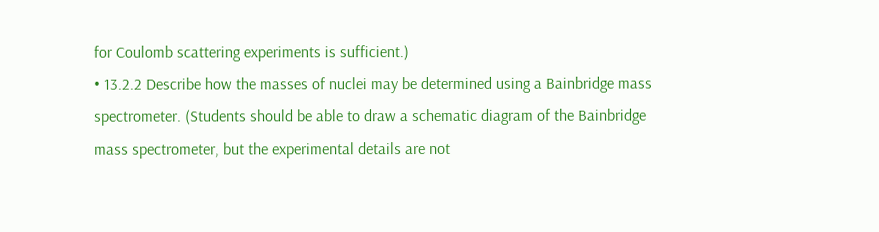for Coulomb scattering experiments is sufficient.)
• 13.2.2 Describe how the masses of nuclei may be determined using a Bainbridge mass spectrometer. (Students should be able to draw a schematic diagram of the Bainbridge mass spectrometer, but the experimental details are not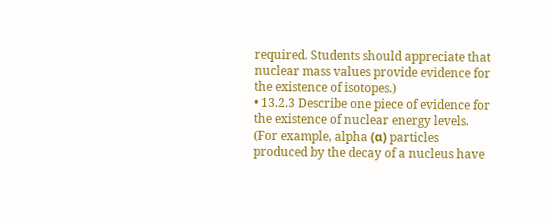required. Students should appreciate that nuclear mass values provide evidence for the existence of isotopes.)
• 13.2.3 Describe one piece of evidence for the existence of nuclear energy levels. (For example, alpha (α) particles produced by the decay of a nucleus have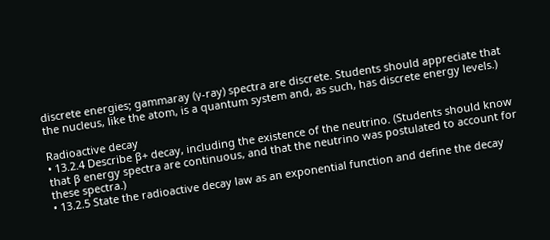discrete energies; gammaray (γ-ray) spectra are discrete. Students should appreciate that the nucleus, like the atom, is a quantum system and, as such, has discrete energy levels.)

Radioactive decay
• 13.2.4 Describe β+ decay, including the existence of the neutrino. (Students should know that β energy spectra are continuous, and that the neutrino was postulated to account for these spectra.)
• 13.2.5 State the radioactive decay law as an exponential function and define the decay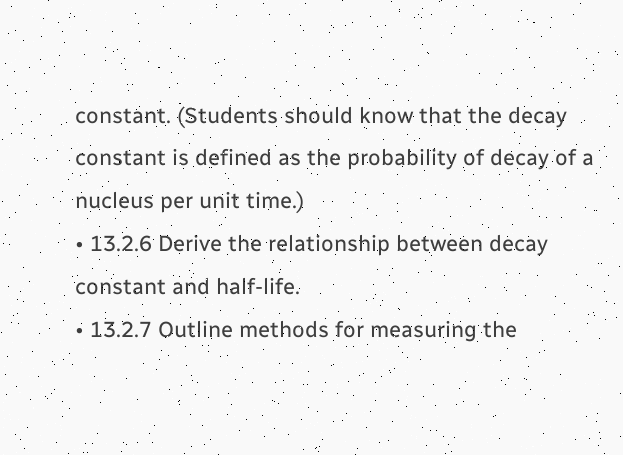constant. (Students should know that the decay constant is defined as the probability of decay of a nucleus per unit time.)
• 13.2.6 Derive the relationship between decay constant and half-life.
• 13.2.7 Outline methods for measuring the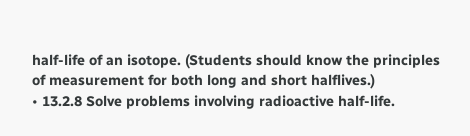half-life of an isotope. (Students should know the principles of measurement for both long and short halflives.)
• 13.2.8 Solve problems involving radioactive half-life.